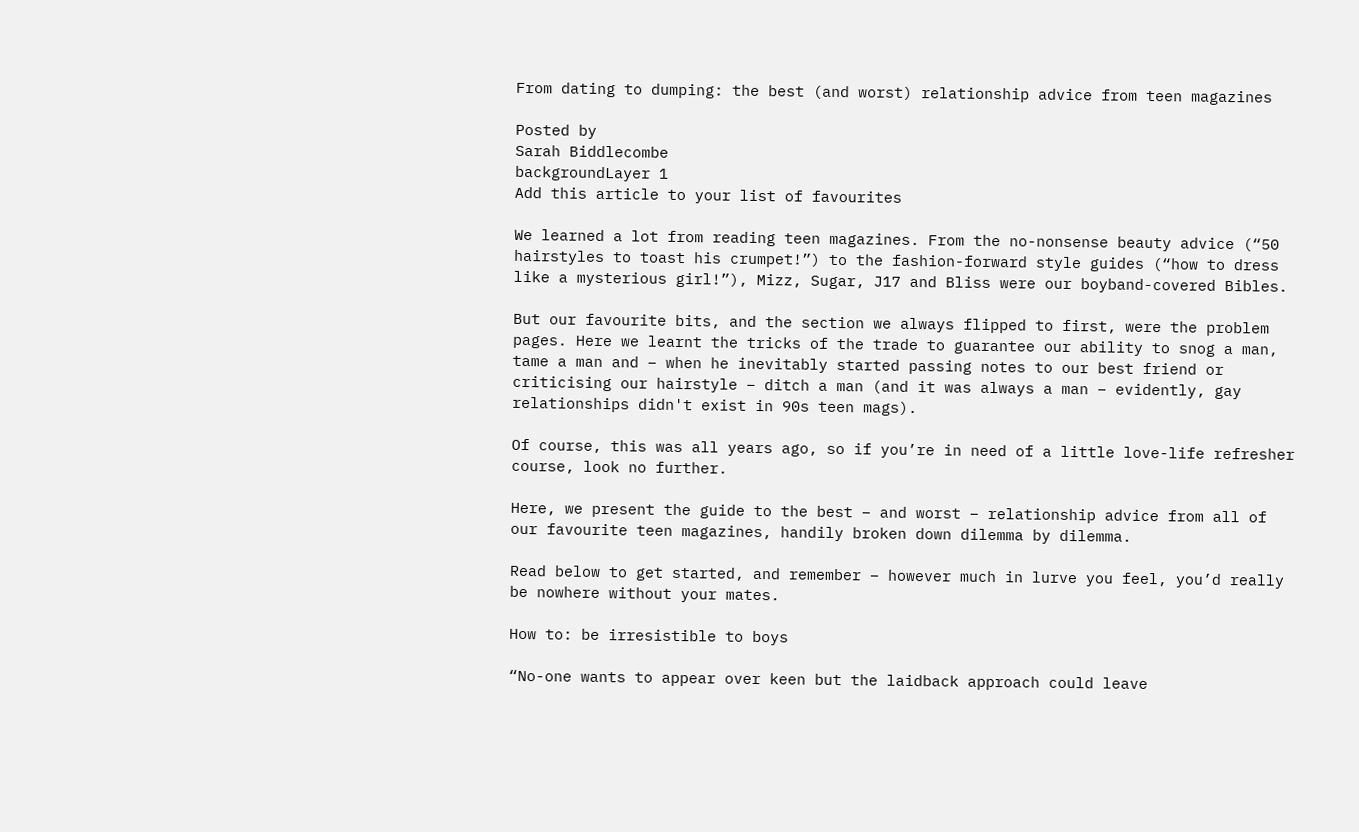From dating to dumping: the best (and worst) relationship advice from teen magazines

Posted by
Sarah Biddlecombe
backgroundLayer 1
Add this article to your list of favourites

We learned a lot from reading teen magazines. From the no-nonsense beauty advice (“50 hairstyles to toast his crumpet!”) to the fashion-forward style guides (“how to dress like a mysterious girl!”), Mizz, Sugar, J17 and Bliss were our boyband-covered Bibles.

But our favourite bits, and the section we always flipped to first, were the problem pages. Here we learnt the tricks of the trade to guarantee our ability to snog a man, tame a man and – when he inevitably started passing notes to our best friend or criticising our hairstyle – ditch a man (and it was always a man – evidently, gay relationships didn't exist in 90s teen mags).

Of course, this was all years ago, so if you’re in need of a little love-life refresher course, look no further.

Here, we present the guide to the best – and worst – relationship advice from all of our favourite teen magazines, handily broken down dilemma by dilemma.

Read below to get started, and remember – however much in lurve you feel, you’d really be nowhere without your mates.

How to: be irresistible to boys

“No-one wants to appear over keen but the laidback approach could leave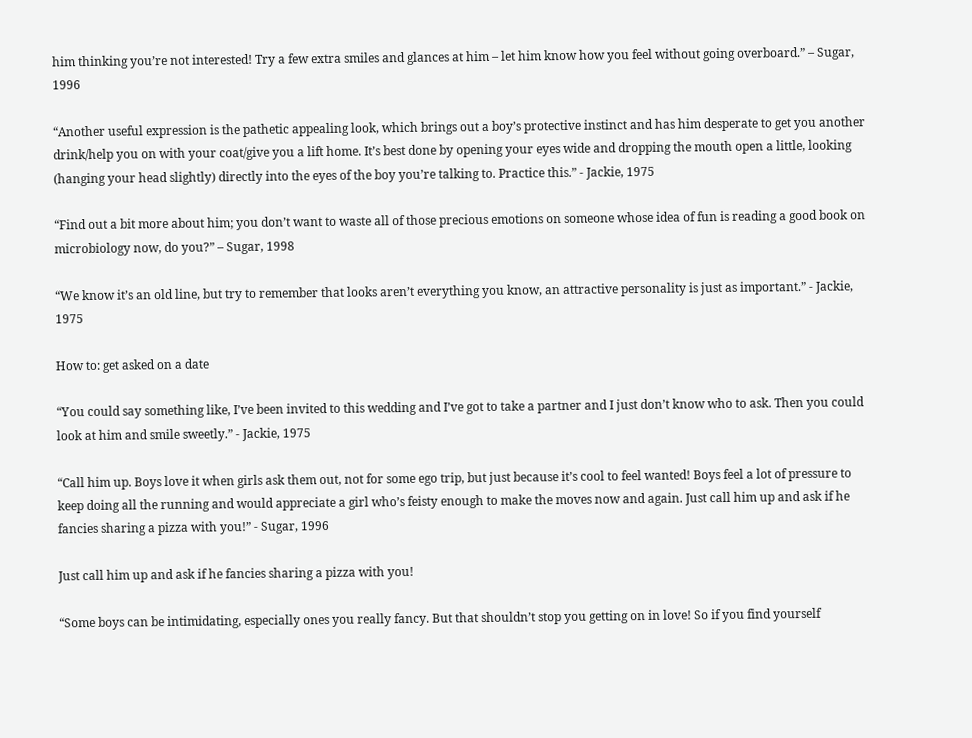him thinking you’re not interested! Try a few extra smiles and glances at him – let him know how you feel without going overboard.” – Sugar, 1996

“Another useful expression is the pathetic appealing look, which brings out a boy’s protective instinct and has him desperate to get you another drink/help you on with your coat/give you a lift home. It’s best done by opening your eyes wide and dropping the mouth open a little, looking (hanging your head slightly) directly into the eyes of the boy you’re talking to. Practice this.” - Jackie, 1975

“Find out a bit more about him; you don’t want to waste all of those precious emotions on someone whose idea of fun is reading a good book on microbiology now, do you?” – Sugar, 1998

“We know it’s an old line, but try to remember that looks aren’t everything you know, an attractive personality is just as important.” - Jackie, 1975

How to: get asked on a date

“You could say something like, I’ve been invited to this wedding and I’ve got to take a partner and I just don’t know who to ask. Then you could look at him and smile sweetly.” - Jackie, 1975

“Call him up. Boys love it when girls ask them out, not for some ego trip, but just because it’s cool to feel wanted! Boys feel a lot of pressure to keep doing all the running and would appreciate a girl who’s feisty enough to make the moves now and again. Just call him up and ask if he fancies sharing a pizza with you!” - Sugar, 1996

Just call him up and ask if he fancies sharing a pizza with you!

“Some boys can be intimidating, especially ones you really fancy. But that shouldn’t stop you getting on in love! So if you find yourself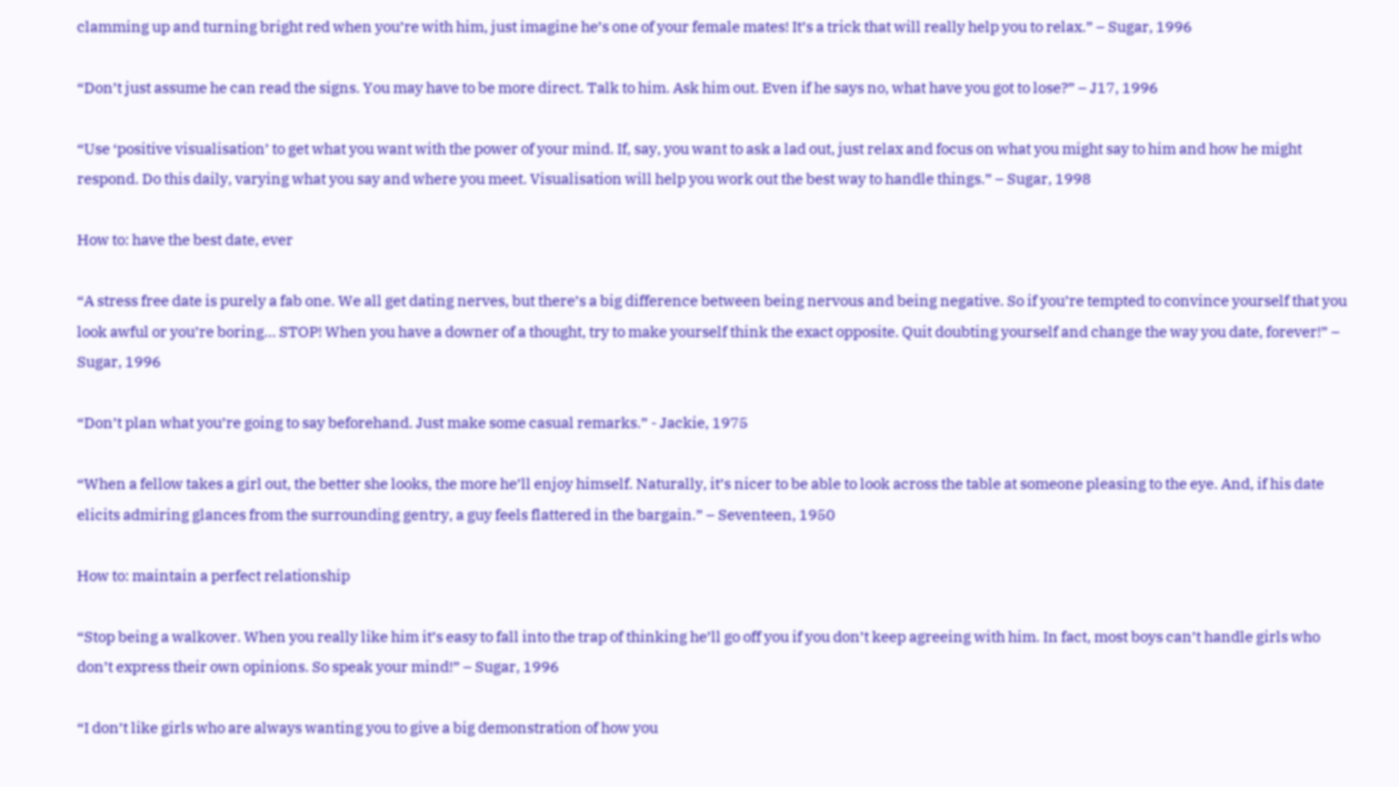clamming up and turning bright red when you’re with him, just imagine he’s one of your female mates! It’s a trick that will really help you to relax.” – Sugar, 1996

“Don’t just assume he can read the signs. You may have to be more direct. Talk to him. Ask him out. Even if he says no, what have you got to lose?” – J17, 1996

“Use ‘positive visualisation’ to get what you want with the power of your mind. If, say, you want to ask a lad out, just relax and focus on what you might say to him and how he might respond. Do this daily, varying what you say and where you meet. Visualisation will help you work out the best way to handle things.” – Sugar, 1998

How to: have the best date, ever

“A stress free date is purely a fab one. We all get dating nerves, but there’s a big difference between being nervous and being negative. So if you’re tempted to convince yourself that you look awful or you’re boring… STOP! When you have a downer of a thought, try to make yourself think the exact opposite. Quit doubting yourself and change the way you date, forever!” – Sugar, 1996

“Don’t plan what you’re going to say beforehand. Just make some casual remarks.” - Jackie, 1975

“When a fellow takes a girl out, the better she looks, the more he’ll enjoy himself. Naturally, it’s nicer to be able to look across the table at someone pleasing to the eye. And, if his date elicits admiring glances from the surrounding gentry, a guy feels flattered in the bargain.” – Seventeen, 1950

How to: maintain a perfect relationship

“Stop being a walkover. When you really like him it’s easy to fall into the trap of thinking he’ll go off you if you don’t keep agreeing with him. In fact, most boys can’t handle girls who don’t express their own opinions. So speak your mind!” – Sugar, 1996

“I don’t like girls who are always wanting you to give a big demonstration of how you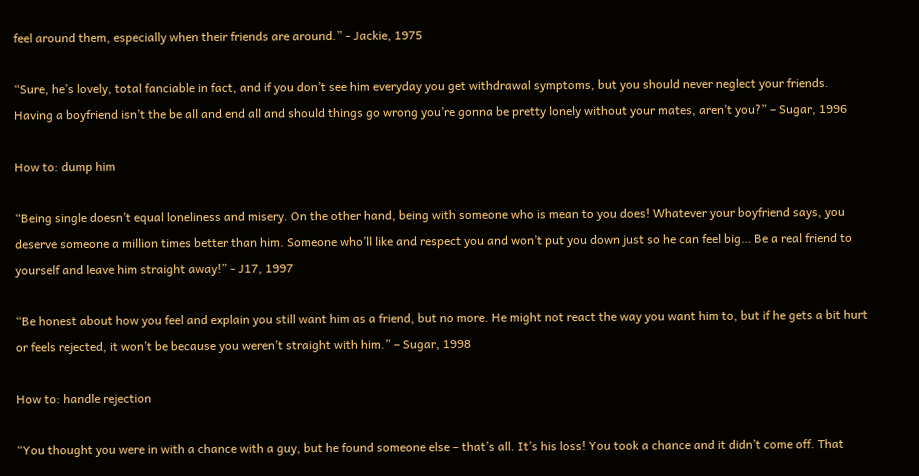feel around them, especially when their friends are around.” - Jackie, 1975

“Sure, he’s lovely, total fanciable in fact, and if you don’t see him everyday you get withdrawal symptoms, but you should never neglect your friends. Having a boyfriend isn’t the be all and end all and should things go wrong you’re gonna be pretty lonely without your mates, aren’t you?” – Sugar, 1996

How to: dump him

“Being single doesn’t equal loneliness and misery. On the other hand, being with someone who is mean to you does! Whatever your boyfriend says, you deserve someone a million times better than him. Someone who’ll like and respect you and won’t put you down just so he can feel big… Be a real friend to yourself and leave him straight away!” - J17, 1997

“Be honest about how you feel and explain you still want him as a friend, but no more. He might not react the way you want him to, but if he gets a bit hurt or feels rejected, it won’t be because you weren’t straight with him.” – Sugar, 1998

How to: handle rejection

“You thought you were in with a chance with a guy, but he found someone else – that’s all. It’s his loss! You took a chance and it didn’t come off. That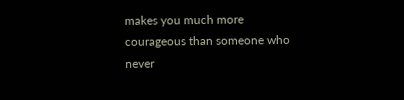makes you much more courageous than someone who never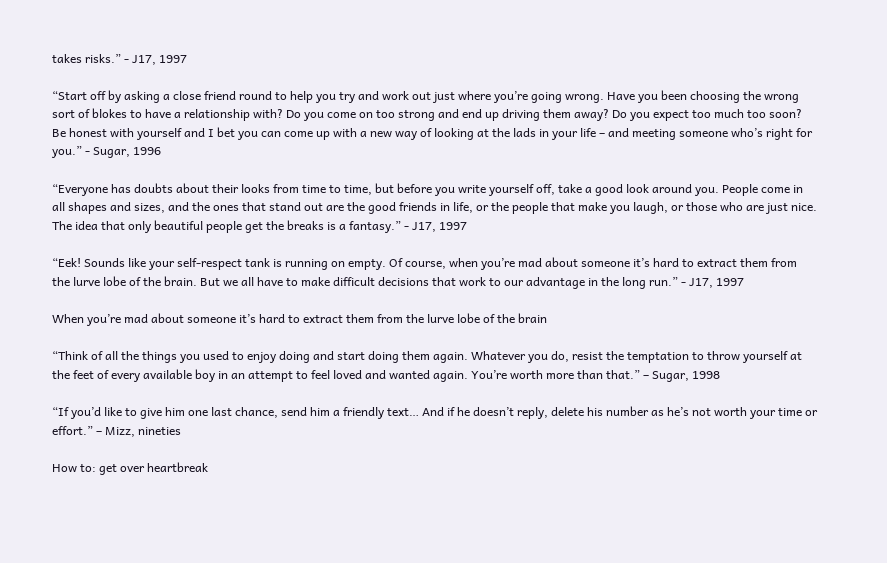takes risks.” - J17, 1997

“Start off by asking a close friend round to help you try and work out just where you’re going wrong. Have you been choosing the wrong sort of blokes to have a relationship with? Do you come on too strong and end up driving them away? Do you expect too much too soon? Be honest with yourself and I bet you can come up with a new way of looking at the lads in your life – and meeting someone who’s right for you.” - Sugar, 1996

“Everyone has doubts about their looks from time to time, but before you write yourself off, take a good look around you. People come in all shapes and sizes, and the ones that stand out are the good friends in life, or the people that make you laugh, or those who are just nice. The idea that only beautiful people get the breaks is a fantasy.” - J17, 1997

“Eek! Sounds like your self-respect tank is running on empty. Of course, when you’re mad about someone it’s hard to extract them from the lurve lobe of the brain. But we all have to make difficult decisions that work to our advantage in the long run.” - J17, 1997

When you’re mad about someone it’s hard to extract them from the lurve lobe of the brain

“Think of all the things you used to enjoy doing and start doing them again. Whatever you do, resist the temptation to throw yourself at the feet of every available boy in an attempt to feel loved and wanted again. You’re worth more than that.” – Sugar, 1998

“If you’d like to give him one last chance, send him a friendly text… And if he doesn’t reply, delete his number as he’s not worth your time or effort.” – Mizz, nineties

How to: get over heartbreak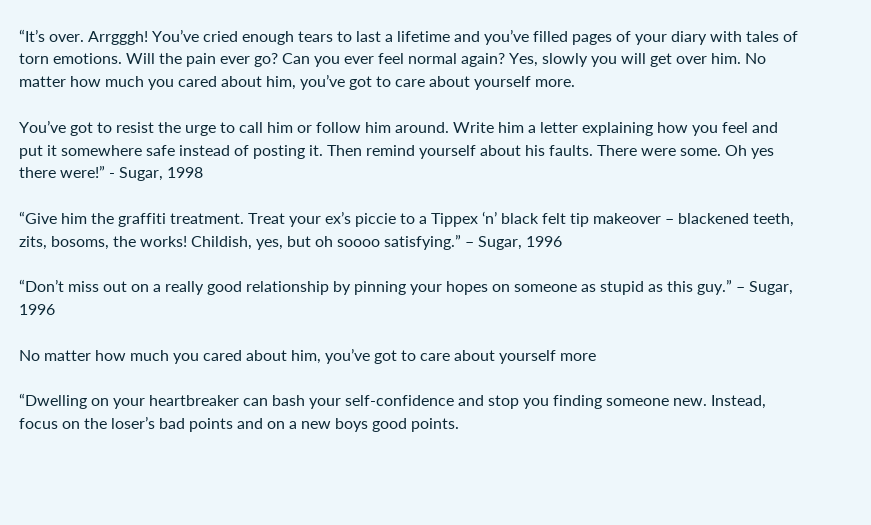“It’s over. Arrgggh! You’ve cried enough tears to last a lifetime and you’ve filled pages of your diary with tales of torn emotions. Will the pain ever go? Can you ever feel normal again? Yes, slowly you will get over him. No matter how much you cared about him, you’ve got to care about yourself more.

You’ve got to resist the urge to call him or follow him around. Write him a letter explaining how you feel and put it somewhere safe instead of posting it. Then remind yourself about his faults. There were some. Oh yes there were!” - Sugar, 1998

“Give him the graffiti treatment. Treat your ex’s piccie to a Tippex ‘n’ black felt tip makeover – blackened teeth, zits, bosoms, the works! Childish, yes, but oh soooo satisfying.” – Sugar, 1996

“Don’t miss out on a really good relationship by pinning your hopes on someone as stupid as this guy.” – Sugar, 1996

No matter how much you cared about him, you’ve got to care about yourself more

“Dwelling on your heartbreaker can bash your self-confidence and stop you finding someone new. Instead, focus on the loser’s bad points and on a new boys good points.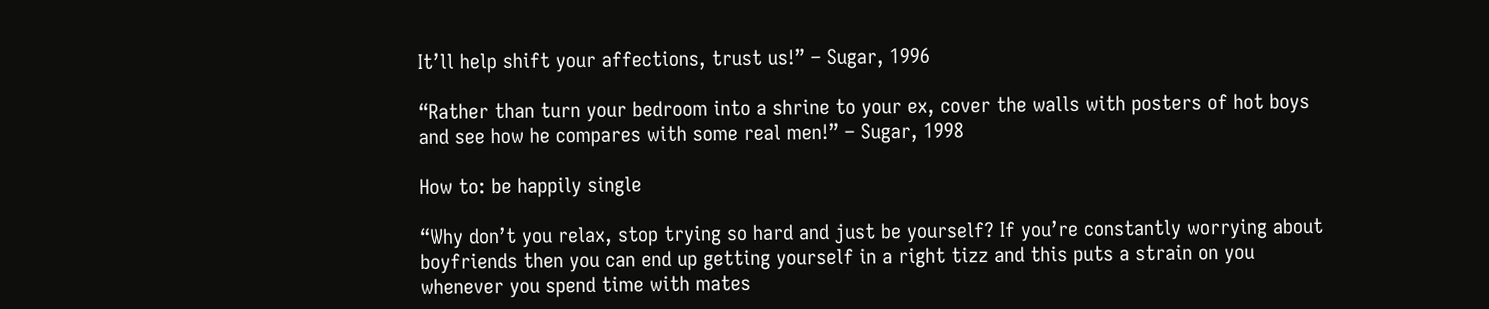It’ll help shift your affections, trust us!” – Sugar, 1996

“Rather than turn your bedroom into a shrine to your ex, cover the walls with posters of hot boys and see how he compares with some real men!” – Sugar, 1998

How to: be happily single

“Why don’t you relax, stop trying so hard and just be yourself? If you’re constantly worrying about boyfriends then you can end up getting yourself in a right tizz and this puts a strain on you whenever you spend time with mates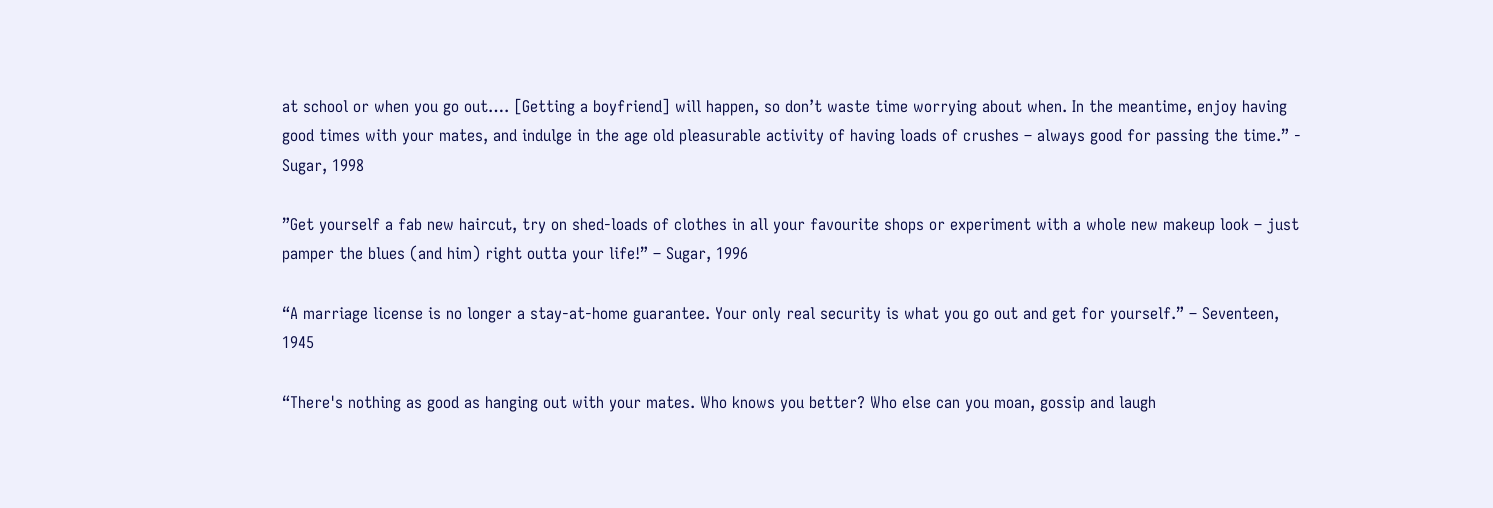at school or when you go out…. [Getting a boyfriend] will happen, so don’t waste time worrying about when. In the meantime, enjoy having good times with your mates, and indulge in the age old pleasurable activity of having loads of crushes – always good for passing the time.” - Sugar, 1998

”Get yourself a fab new haircut, try on shed-loads of clothes in all your favourite shops or experiment with a whole new makeup look – just pamper the blues (and him) right outta your life!” – Sugar, 1996

“A marriage license is no longer a stay-at-home guarantee. Your only real security is what you go out and get for yourself.” – Seventeen, 1945

“There's nothing as good as hanging out with your mates. Who knows you better? Who else can you moan, gossip and laugh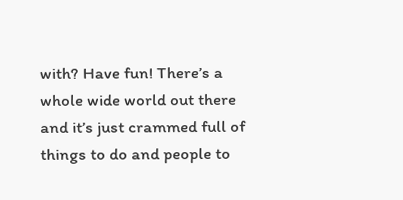with? Have fun! There’s a whole wide world out there and it’s just crammed full of things to do and people to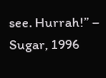see. Hurrah!” – Sugar, 1996